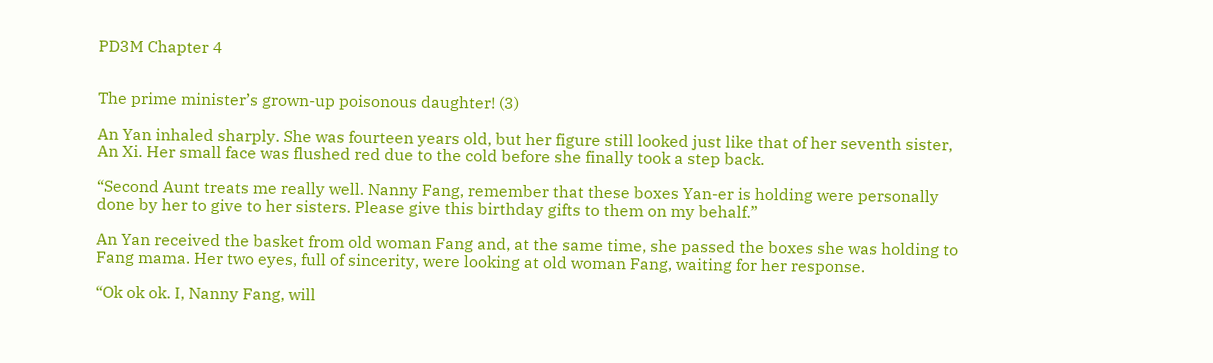PD3M Chapter 4


The prime minister’s grown-up poisonous daughter! (3)

An Yan inhaled sharply. She was fourteen years old, but her figure still looked just like that of her seventh sister, An Xi. Her small face was flushed red due to the cold before she finally took a step back.

“Second Aunt treats me really well. Nanny Fang, remember that these boxes Yan-er is holding were personally done by her to give to her sisters. Please give this birthday gifts to them on my behalf.”

An Yan received the basket from old woman Fang and, at the same time, she passed the boxes she was holding to Fang mama. Her two eyes, full of sincerity, were looking at old woman Fang, waiting for her response.

“Ok ok ok. I, Nanny Fang, will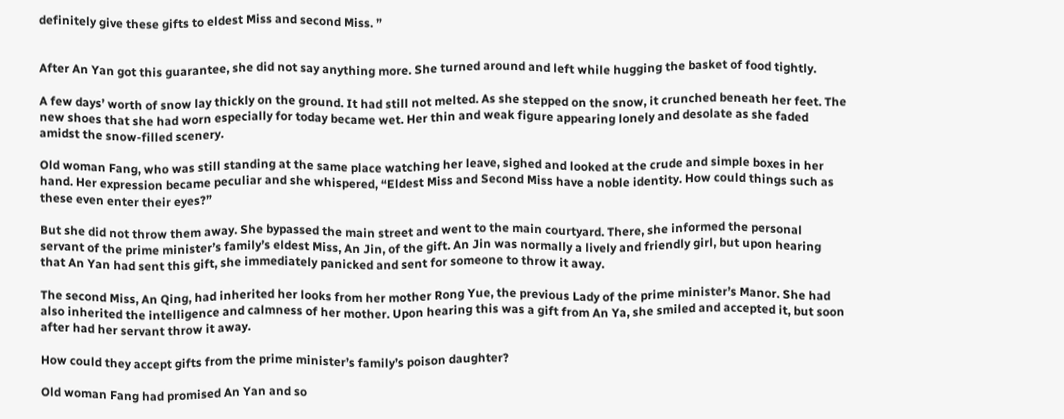definitely give these gifts to eldest Miss and second Miss. ”


After An Yan got this guarantee, she did not say anything more. She turned around and left while hugging the basket of food tightly.

A few days’ worth of snow lay thickly on the ground. It had still not melted. As she stepped on the snow, it crunched beneath her feet. The new shoes that she had worn especially for today became wet. Her thin and weak figure appearing lonely and desolate as she faded amidst the snow-filled scenery.

Old woman Fang, who was still standing at the same place watching her leave, sighed and looked at the crude and simple boxes in her hand. Her expression became peculiar and she whispered, “Eldest Miss and Second Miss have a noble identity. How could things such as these even enter their eyes?”

But she did not throw them away. She bypassed the main street and went to the main courtyard. There, she informed the personal servant of the prime minister’s family’s eldest Miss, An Jin, of the gift. An Jin was normally a lively and friendly girl, but upon hearing that An Yan had sent this gift, she immediately panicked and sent for someone to throw it away.

The second Miss, An Qing, had inherited her looks from her mother Rong Yue, the previous Lady of the prime minister’s Manor. She had also inherited the intelligence and calmness of her mother. Upon hearing this was a gift from An Ya, she smiled and accepted it, but soon after had her servant throw it away.

How could they accept gifts from the prime minister’s family’s poison daughter?

Old woman Fang had promised An Yan and so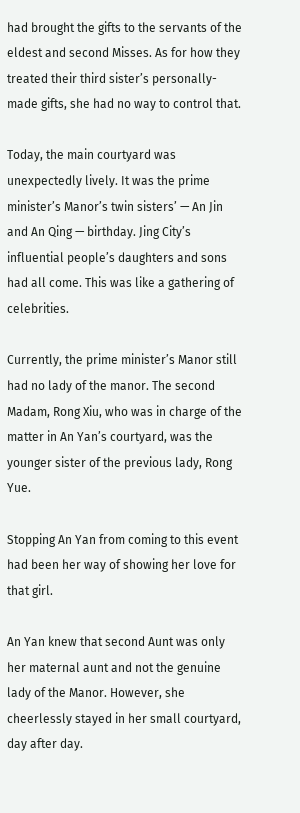had brought the gifts to the servants of the eldest and second Misses. As for how they treated their third sister’s personally-made gifts, she had no way to control that.

Today, the main courtyard was unexpectedly lively. It was the prime minister’s Manor’s twin sisters’ — An Jin and An Qing — birthday. Jing City’s influential people’s daughters and sons had all come. This was like a gathering of celebrities.

Currently, the prime minister’s Manor still had no lady of the manor. The second Madam, Rong Xiu, who was in charge of the matter in An Yan’s courtyard, was the younger sister of the previous lady, Rong Yue.

Stopping An Yan from coming to this event had been her way of showing her love for that girl.

An Yan knew that second Aunt was only her maternal aunt and not the genuine lady of the Manor. However, she cheerlessly stayed in her small courtyard, day after day.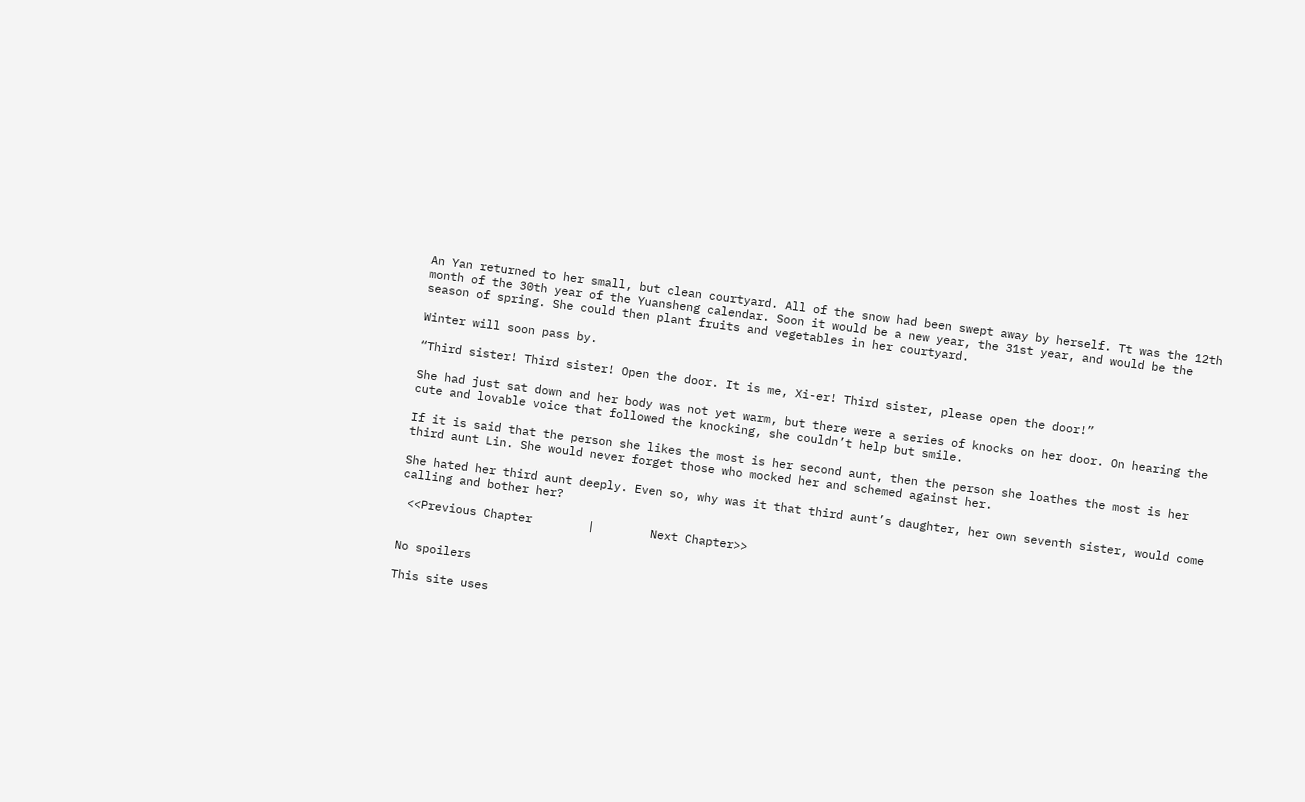An Yan returned to her small, but clean courtyard. All of the snow had been swept away by herself. Tt was the 12th month of the 30th year of the Yuansheng calendar. Soon it would be a new year, the 31st year, and would be the season of spring. She could then plant fruits and vegetables in her courtyard.

Winter will soon pass by.

“Third sister! Third sister! Open the door. It is me, Xi-er! Third sister, please open the door!”

She had just sat down and her body was not yet warm, but there were a series of knocks on her door. On hearing the cute and lovable voice that followed the knocking, she couldn’t help but smile.

If it is said that the person she likes the most is her second aunt, then the person she loathes the most is her third aunt Lin. She would never forget those who mocked her and schemed against her.

She hated her third aunt deeply. Even so, why was it that third aunt’s daughter, her own seventh sister, would come calling and bother her?

 <<Previous Chapter        |        Next Chapter>>


No spoilers

This site uses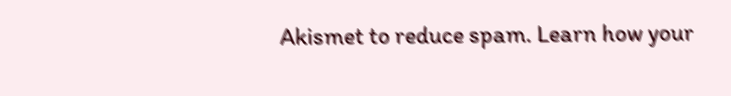Akismet to reduce spam. Learn how your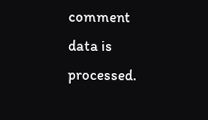comment data is processed.